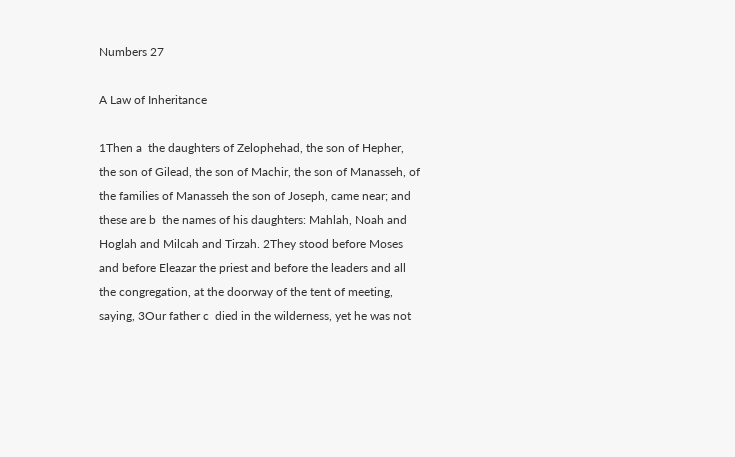Numbers 27

A Law of Inheritance

1Then a  the daughters of Zelophehad, the son of Hepher, the son of Gilead, the son of Machir, the son of Manasseh, of the families of Manasseh the son of Joseph, came near; and these are b  the names of his daughters: Mahlah, Noah and Hoglah and Milcah and Tirzah. 2They stood before Moses and before Eleazar the priest and before the leaders and all the congregation, at the doorway of the tent of meeting, saying, 3Our father c  died in the wilderness, yet he was not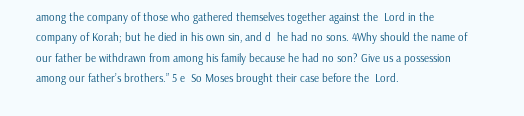among the company of those who gathered themselves together against the  Lord in the company of Korah; but he died in his own sin, and d  he had no sons. 4Why should the name of our father be withdrawn from among his family because he had no son? Give us a possession among our father’s brothers.” 5 e  So Moses brought their case before the  Lord.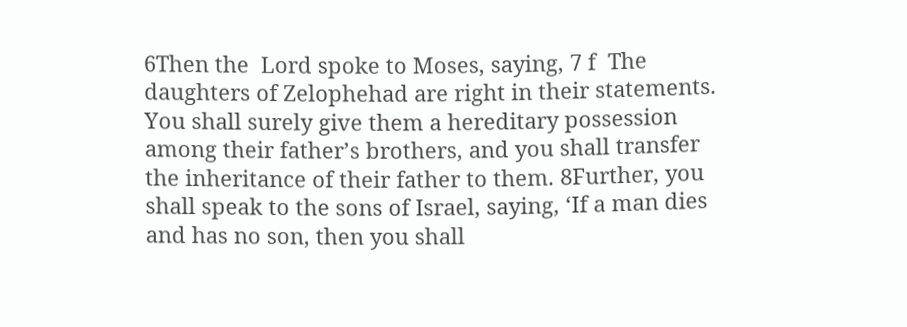6Then the  Lord spoke to Moses, saying, 7 f  The daughters of Zelophehad are right in their statements. You shall surely give them a hereditary possession among their father’s brothers, and you shall transfer the inheritance of their father to them. 8Further, you shall speak to the sons of Israel, saying, ‘If a man dies and has no son, then you shall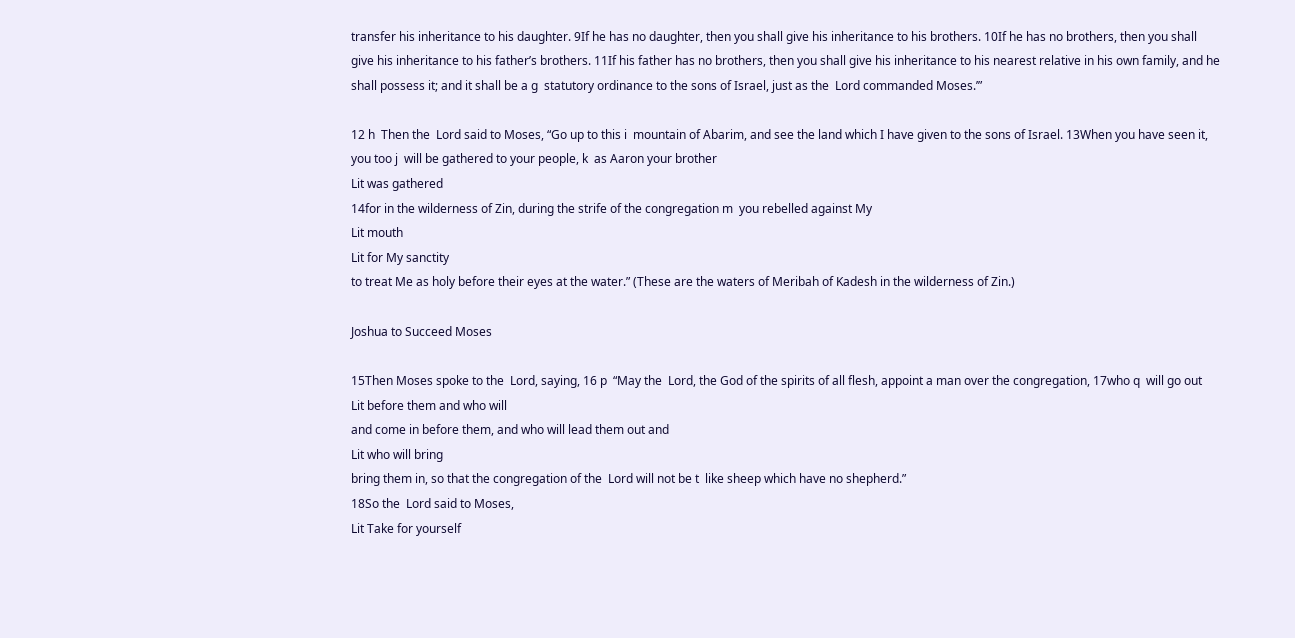transfer his inheritance to his daughter. 9If he has no daughter, then you shall give his inheritance to his brothers. 10If he has no brothers, then you shall give his inheritance to his father’s brothers. 11If his father has no brothers, then you shall give his inheritance to his nearest relative in his own family, and he shall possess it; and it shall be a g  statutory ordinance to the sons of Israel, just as the  Lord commanded Moses.’”

12 h  Then the  Lord said to Moses, “Go up to this i  mountain of Abarim, and see the land which I have given to the sons of Israel. 13When you have seen it, you too j  will be gathered to your people, k  as Aaron your brother
Lit was gathered
14for in the wilderness of Zin, during the strife of the congregation m  you rebelled against My
Lit mouth
Lit for My sanctity
to treat Me as holy before their eyes at the water.” (These are the waters of Meribah of Kadesh in the wilderness of Zin.)

Joshua to Succeed Moses

15Then Moses spoke to the  Lord, saying, 16 p  “May the  Lord, the God of the spirits of all flesh, appoint a man over the congregation, 17who q  will go out
Lit before them and who will
and come in before them, and who will lead them out and
Lit who will bring
bring them in, so that the congregation of the  Lord will not be t  like sheep which have no shepherd.”
18So the  Lord said to Moses,
Lit Take for yourself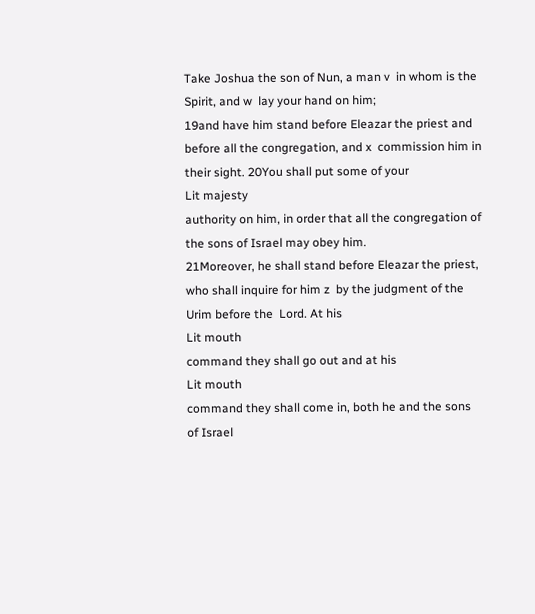Take Joshua the son of Nun, a man v  in whom is the Spirit, and w  lay your hand on him;
19and have him stand before Eleazar the priest and before all the congregation, and x  commission him in their sight. 20You shall put some of your
Lit majesty
authority on him, in order that all the congregation of the sons of Israel may obey him.
21Moreover, he shall stand before Eleazar the priest, who shall inquire for him z  by the judgment of the Urim before the  Lord. At his
Lit mouth
command they shall go out and at his
Lit mouth
command they shall come in, both he and the sons of Israel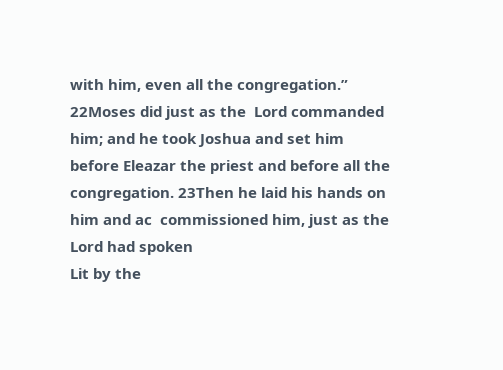with him, even all the congregation.”
22Moses did just as the  Lord commanded him; and he took Joshua and set him before Eleazar the priest and before all the congregation. 23Then he laid his hands on him and ac  commissioned him, just as the  Lord had spoken
Lit by the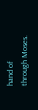hand of
through Moses.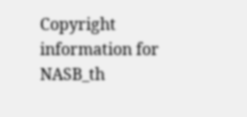Copyright information for NASB_th